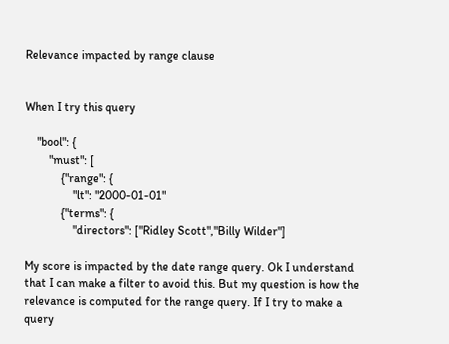Relevance impacted by range clause


When I try this query

    "bool": {
        "must": [
            {"range": {
                "lt": "2000-01-01"
            {"terms": {
                "directors": ["Ridley Scott","Billy Wilder"]

My score is impacted by the date range query. Ok I understand that I can make a filter to avoid this. But my question is how the relevance is computed for the range query. If I try to make a query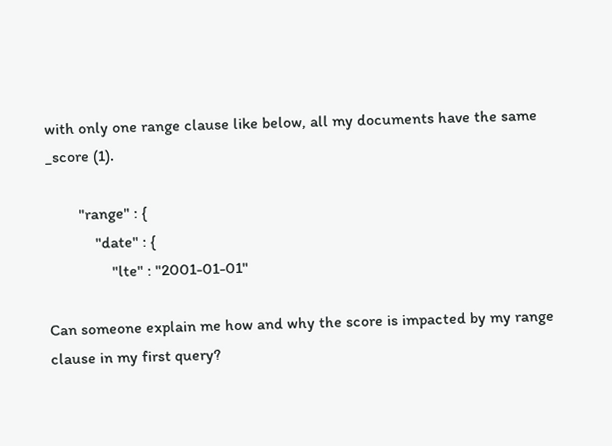with only one range clause like below, all my documents have the same _score (1).

        "range" : {
            "date" : {
                "lte" : "2001-01-01"

Can someone explain me how and why the score is impacted by my range clause in my first query?